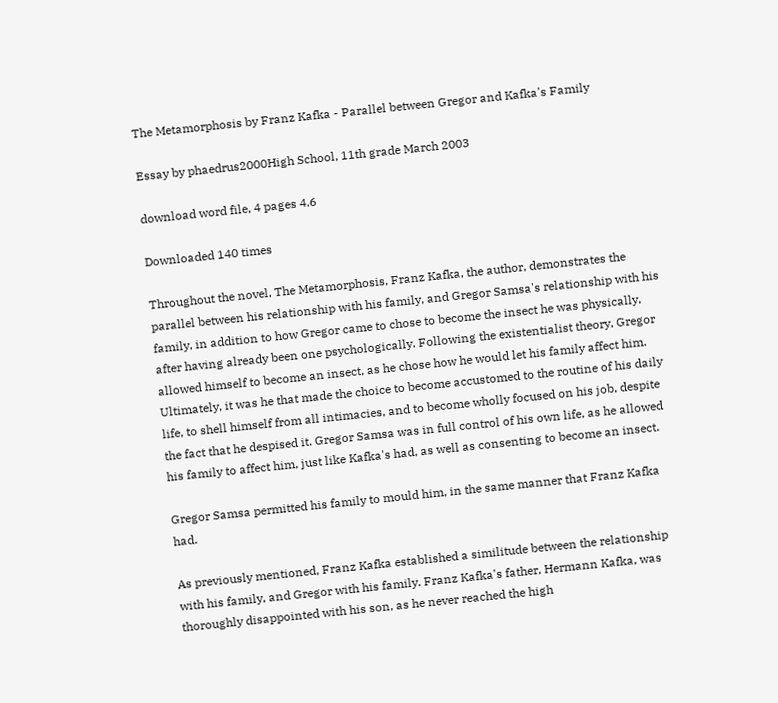The Metamorphosis by Franz Kafka - Parallel between Gregor and Kafka's Family

Essay by phaedrus2000High School, 11th grade March 2003

download word file, 4 pages 4.6

Downloaded 140 times

Throughout the novel, The Metamorphosis, Franz Kafka, the author, demonstrates the parallel between his relationship with his family, and Gregor Samsa's relationship with his family, in addition to how Gregor came to chose to become the insect he was physically, after having already been one psychologically. Following the existentialist theory, Gregor allowed himself to become an insect, as he chose how he would let his family affect him. Ultimately, it was he that made the choice to become accustomed to the routine of his daily life, to shell himself from all intimacies, and to become wholly focused on his job, despite the fact that he despised it. Gregor Samsa was in full control of his own life, as he allowed his family to affect him, just like Kafka's had, as well as consenting to become an insect.

Gregor Samsa permitted his family to mould him, in the same manner that Franz Kafka had.

As previously mentioned, Franz Kafka established a similitude between the relationship with his family, and Gregor with his family. Franz Kafka's father, Hermann Kafka, was thoroughly disappointed with his son, as he never reached the high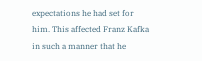expectations he had set for him. This affected Franz Kafka in such a manner that he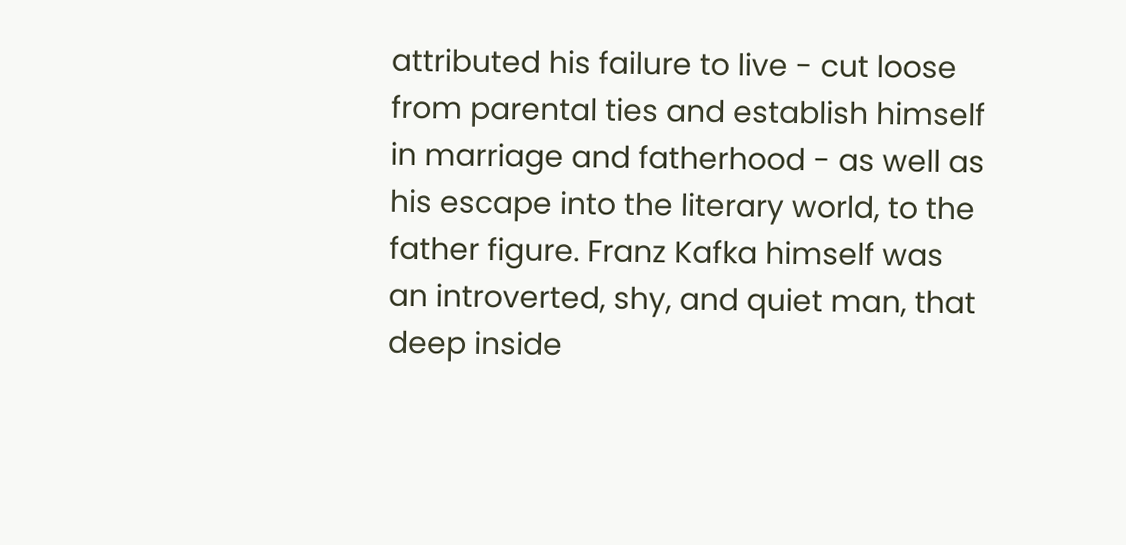attributed his failure to live - cut loose from parental ties and establish himself in marriage and fatherhood - as well as his escape into the literary world, to the father figure. Franz Kafka himself was an introverted, shy, and quiet man, that deep inside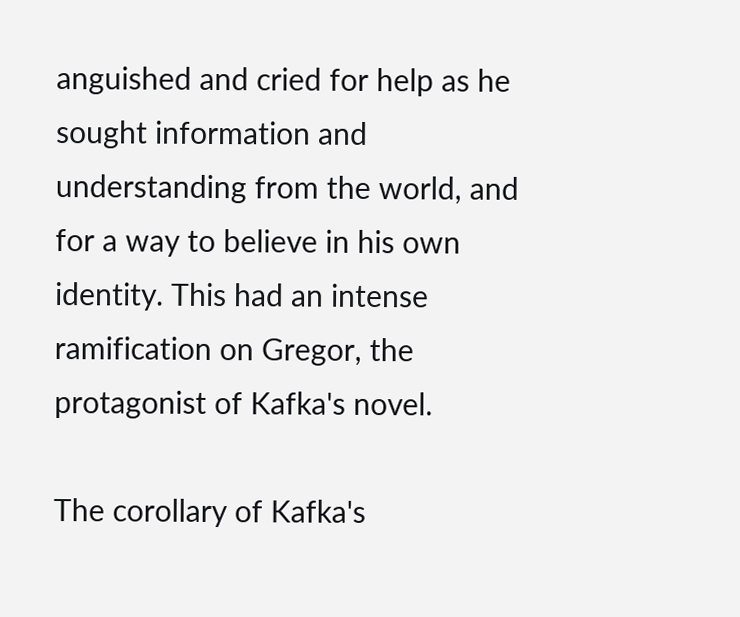anguished and cried for help as he sought information and understanding from the world, and for a way to believe in his own identity. This had an intense ramification on Gregor, the protagonist of Kafka's novel.

The corollary of Kafka's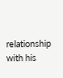relationship with his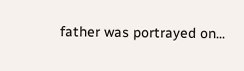father was portrayed on...